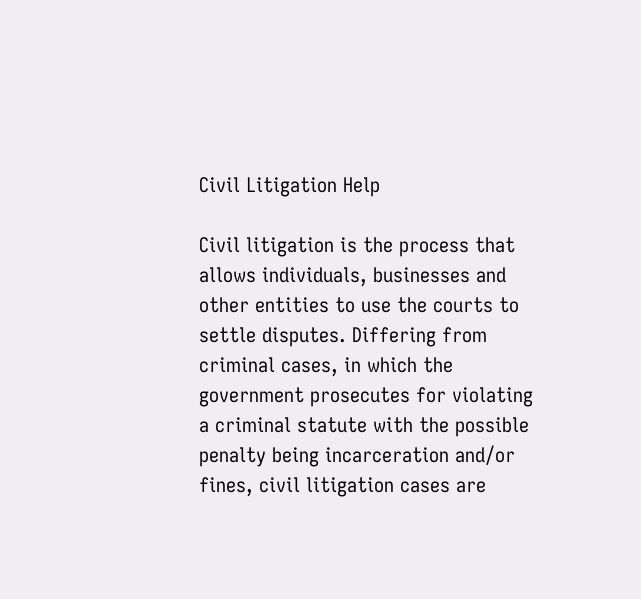Civil Litigation Help

Civil litigation is the process that allows individuals, businesses and other entities to use the courts to settle disputes. Differing from criminal cases, in which the government prosecutes for violating a criminal statute with the possible penalty being incarceration and/or fines, civil litigation cases are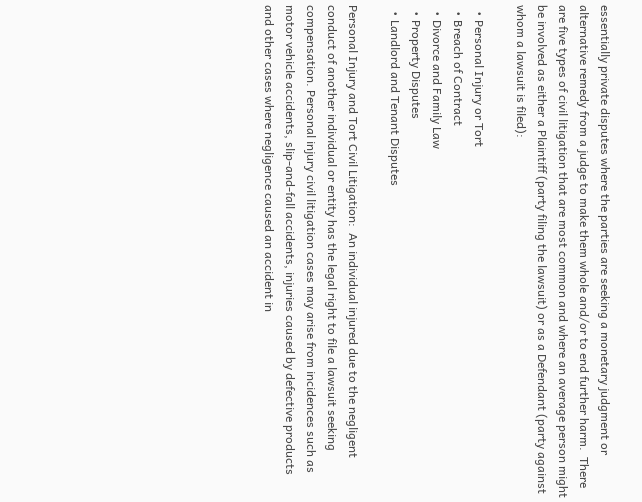essentially private disputes where the parties are seeking a monetary judgment or alternative remedy from a judge to make them whole and/or to end further harm.  There are five types of civil litigation that are most common and where an average person might be involved as either a Plaintiff (party filing the lawsuit) or as a Defendant (party against whom a lawsuit is filed):

  • Personal Injury or Tort
  • Breach of Contract
  • Divorce and Family Law
  • Property Disputes
  • Landlord and Tenant Disputes

Personal Injury and Tort Civil Litigation:  An individual injured due to the negligent conduct of another individual or entity has the legal right to file a lawsuit seeking compensation. Personal injury civil litigation cases may arise from incidences such as motor vehicle accidents, slip-and-fall accidents, injuries caused by defective products and other cases where negligence caused an accident in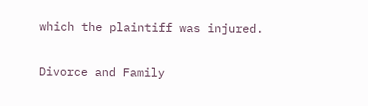which the plaintiff was injured.

Divorce and Family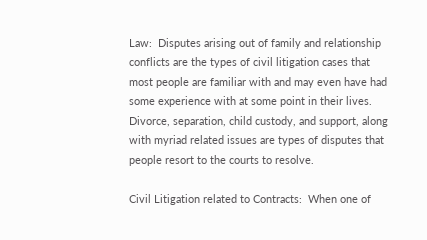Law:  Disputes arising out of family and relationship conflicts are the types of civil litigation cases that most people are familiar with and may even have had some experience with at some point in their lives. Divorce, separation, child custody, and support, along with myriad related issues are types of disputes that people resort to the courts to resolve.

Civil Litigation related to Contracts:  When one of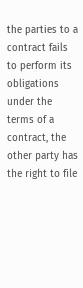the parties to a contract fails to perform its obligations under the terms of a contract, the other party has the right to file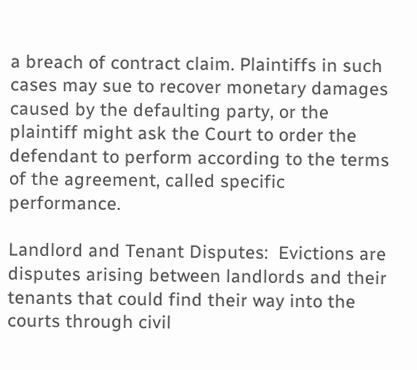a breach of contract claim. Plaintiffs in such cases may sue to recover monetary damages caused by the defaulting party, or the plaintiff might ask the Court to order the defendant to perform according to the terms of the agreement, called specific performance.

Landlord and Tenant Disputes:  Evictions are disputes arising between landlords and their tenants that could find their way into the courts through civil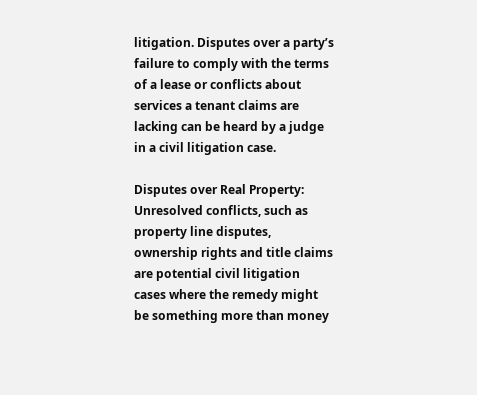litigation. Disputes over a party’s failure to comply with the terms of a lease or conflicts about services a tenant claims are lacking can be heard by a judge in a civil litigation case.

Disputes over Real Property:  Unresolved conflicts, such as property line disputes, ownership rights and title claims are potential civil litigation cases where the remedy might be something more than money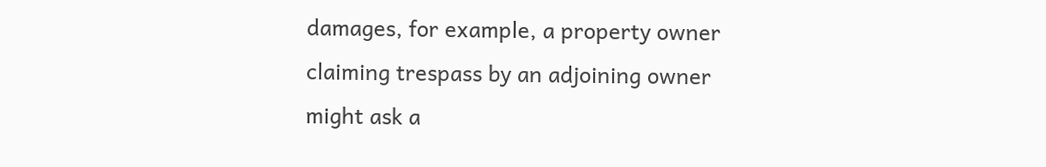damages, for example, a property owner claiming trespass by an adjoining owner might ask a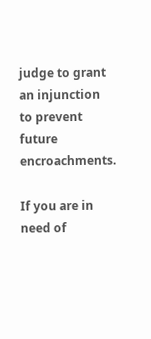judge to grant an injunction to prevent future encroachments.

If you are in need of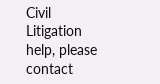Civil Litigation help, please contact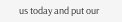us today and put our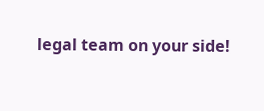legal team on your side!